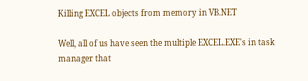Killing EXCEL objects from memory in VB.NET

Well, all of us have seen the multiple EXCEL.EXE's in task manager that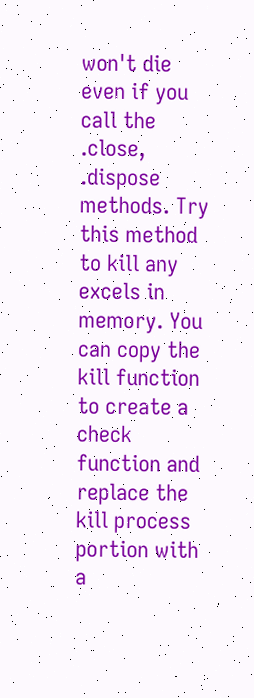won't die even if you call the .close, .dispose methods. Try this method to kill any excels in memory. You can copy the kill function to create a check function and replace the kill process portion with a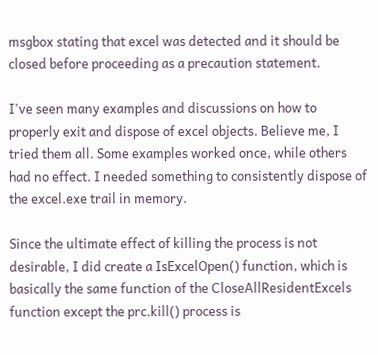msgbox stating that excel was detected and it should be closed before proceeding as a precaution statement.

I've seen many examples and discussions on how to properly exit and dispose of excel objects. Believe me, I tried them all. Some examples worked once, while others had no effect. I needed something to consistently dispose of the excel.exe trail in memory.

Since the ultimate effect of killing the process is not desirable, I did create a IsExcelOpen() function, which is basically the same function of the CloseAllResidentExcels function except the prc.kill() process is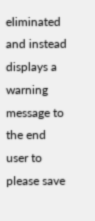eliminated and instead displays a warning message to the end user to please save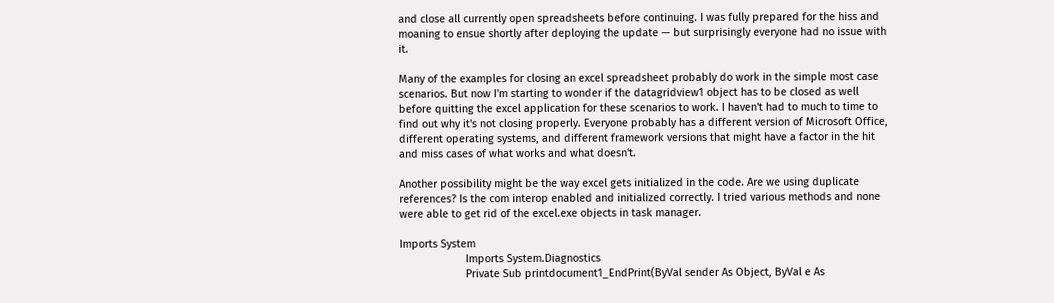and close all currently open spreadsheets before continuing. I was fully prepared for the hiss and moaning to ensue shortly after deploying the update — but surprisingly everyone had no issue with it.

Many of the examples for closing an excel spreadsheet probably do work in the simple most case scenarios. But now I'm starting to wonder if the datagridview1 object has to be closed as well before quitting the excel application for these scenarios to work. I haven't had to much to time to find out why it's not closing properly. Everyone probably has a different version of Microsoft Office, different operating systems, and different framework versions that might have a factor in the hit and miss cases of what works and what doesn't.

Another possibility might be the way excel gets initialized in the code. Are we using duplicate references? Is the com interop enabled and initialized correctly. I tried various methods and none were able to get rid of the excel.exe objects in task manager.

Imports System
                      Imports System.Diagnostics
                      Private Sub printdocument1_EndPrint(ByVal sender As Object, ByVal e As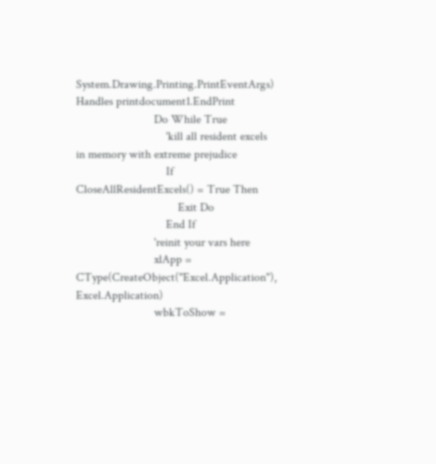System.Drawing.Printing.PrintEventArgs) Handles printdocument1.EndPrint
                          Do While True
                              'kill all resident excels in memory with extreme prejudice
                              If CloseAllResidentExcels() = True Then
                                  Exit Do
                              End If
                          'reinit your vars here
                          xlApp = CType(CreateObject("Excel.Application"), Excel.Application)
                          wbkToShow =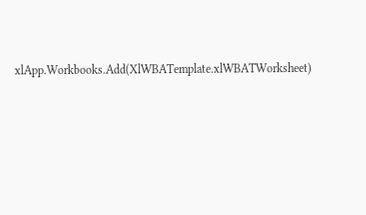xlApp.Workbooks.Add(XlWBATemplate.xlWBATWorksheet)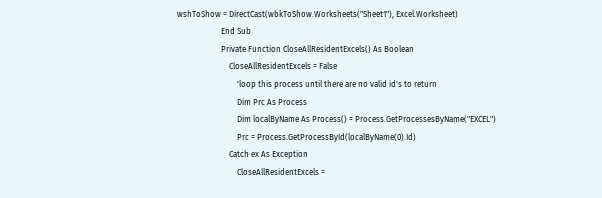wshToShow = DirectCast(wbkToShow.Worksheets("Sheet1"), Excel.Worksheet)
                      End Sub
                      Private Function CloseAllResidentExcels() As Boolean
                          CloseAllResidentExcels = False
                              'loop this process until there are no valid id's to return
                              Dim Prc As Process
                              Dim localByName As Process() = Process.GetProcessesByName("EXCEL")
                              Prc = Process.GetProcessById(localByName(0).Id)
                          Catch ex As Exception
                              CloseAllResidentExcels =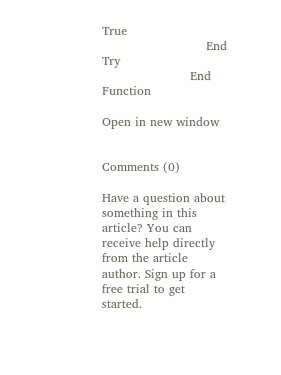True
                          End Try
                      End Function

Open in new window


Comments (0)

Have a question about something in this article? You can receive help directly from the article author. Sign up for a free trial to get started.